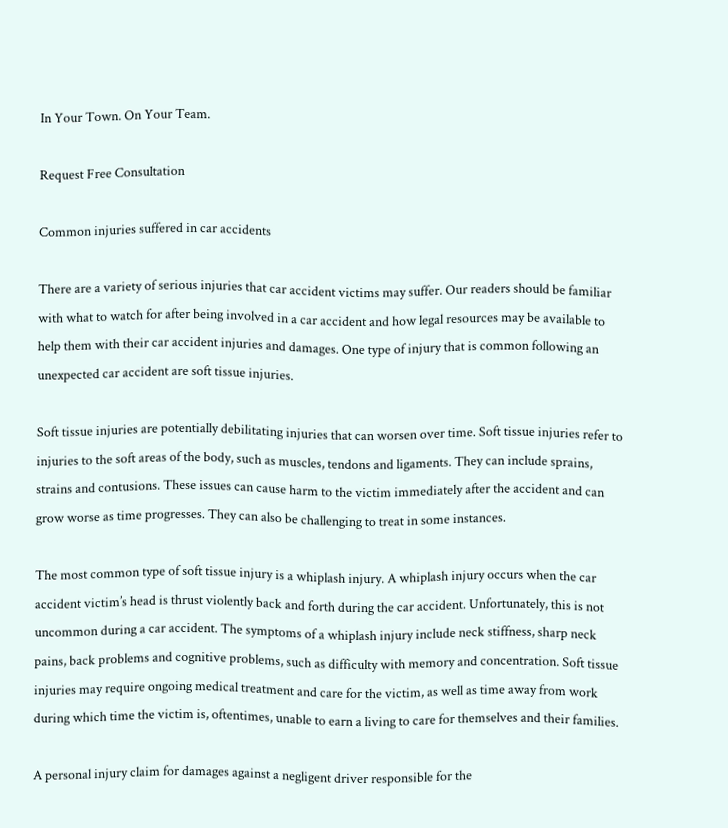In Your Town. On Your Team.

Request Free Consultation

Common injuries suffered in car accidents

There are a variety of serious injuries that car accident victims may suffer. Our readers should be familiar with what to watch for after being involved in a car accident and how legal resources may be available to help them with their car accident injuries and damages. One type of injury that is common following an unexpected car accident are soft tissue injuries.

Soft tissue injuries are potentially debilitating injuries that can worsen over time. Soft tissue injuries refer to injuries to the soft areas of the body, such as muscles, tendons and ligaments. They can include sprains, strains and contusions. These issues can cause harm to the victim immediately after the accident and can grow worse as time progresses. They can also be challenging to treat in some instances.

The most common type of soft tissue injury is a whiplash injury. A whiplash injury occurs when the car accident victim’s head is thrust violently back and forth during the car accident. Unfortunately, this is not uncommon during a car accident. The symptoms of a whiplash injury include neck stiffness, sharp neck pains, back problems and cognitive problems, such as difficulty with memory and concentration. Soft tissue injuries may require ongoing medical treatment and care for the victim, as well as time away from work during which time the victim is, oftentimes, unable to earn a living to care for themselves and their families.

A personal injury claim for damages against a negligent driver responsible for the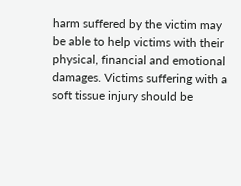harm suffered by the victim may be able to help victims with their physical, financial and emotional damages. Victims suffering with a soft tissue injury should be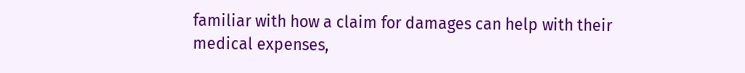familiar with how a claim for damages can help with their medical expenses,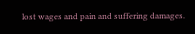lost wages and pain and suffering damages.